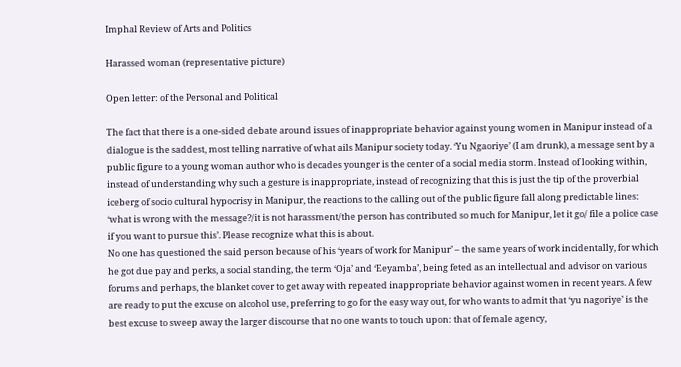Imphal Review of Arts and Politics

Harassed woman (representative picture)

Open letter: of the Personal and Political

The fact that there is a one-sided debate around issues of inappropriate behavior against young women in Manipur instead of a dialogue is the saddest, most telling narrative of what ails Manipur society today. ‘Yu Ngaoriye’ (I am drunk), a message sent by a public figure to a young woman author who is decades younger is the center of a social media storm. Instead of looking within, instead of understanding why such a gesture is inappropriate, instead of recognizing that this is just the tip of the proverbial iceberg of socio cultural hypocrisy in Manipur, the reactions to the calling out of the public figure fall along predictable lines: ‘what is wrong with the message?/it is not harassment/the person has contributed so much for Manipur, let it go/ file a police case if you want to pursue this’. Please recognize what this is about.
No one has questioned the said person because of his ‘years of work for Manipur’ – the same years of work incidentally, for which he got due pay and perks, a social standing, the term ‘Oja’ and ‘Eeyamba’, being feted as an intellectual and advisor on various forums and perhaps, the blanket cover to get away with repeated inappropriate behavior against women in recent years. A few are ready to put the excuse on alcohol use, preferring to go for the easy way out, for who wants to admit that ‘yu nagoriye’ is the best excuse to sweep away the larger discourse that no one wants to touch upon: that of female agency,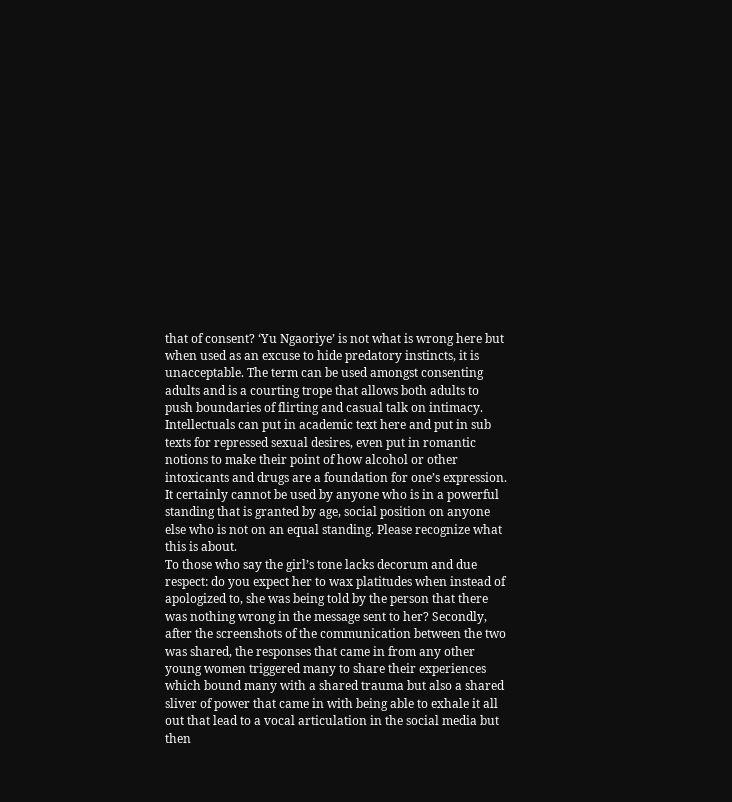that of consent? ‘Yu Ngaoriye’ is not what is wrong here but when used as an excuse to hide predatory instincts, it is unacceptable. The term can be used amongst consenting adults and is a courting trope that allows both adults to push boundaries of flirting and casual talk on intimacy. Intellectuals can put in academic text here and put in sub texts for repressed sexual desires, even put in romantic notions to make their point of how alcohol or other intoxicants and drugs are a foundation for one’s expression. It certainly cannot be used by anyone who is in a powerful standing that is granted by age, social position on anyone else who is not on an equal standing. Please recognize what this is about.
To those who say the girl’s tone lacks decorum and due respect: do you expect her to wax platitudes when instead of apologized to, she was being told by the person that there was nothing wrong in the message sent to her? Secondly, after the screenshots of the communication between the two was shared, the responses that came in from any other young women triggered many to share their experiences which bound many with a shared trauma but also a shared sliver of power that came in with being able to exhale it all out that lead to a vocal articulation in the social media but then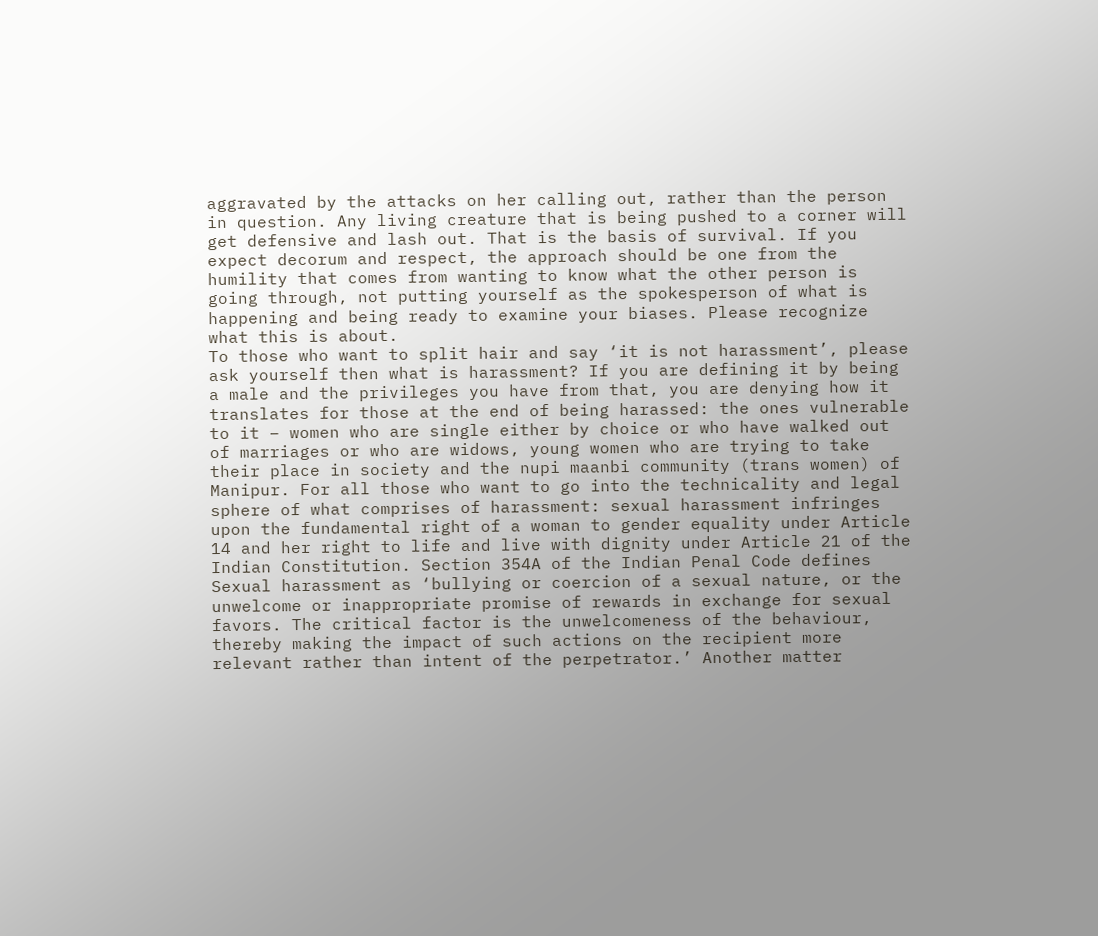aggravated by the attacks on her calling out, rather than the person in question. Any living creature that is being pushed to a corner will get defensive and lash out. That is the basis of survival. If you expect decorum and respect, the approach should be one from the humility that comes from wanting to know what the other person is going through, not putting yourself as the spokesperson of what is happening and being ready to examine your biases. Please recognize what this is about.
To those who want to split hair and say ‘it is not harassment’, please ask yourself then what is harassment? If you are defining it by being a male and the privileges you have from that, you are denying how it translates for those at the end of being harassed: the ones vulnerable to it – women who are single either by choice or who have walked out of marriages or who are widows, young women who are trying to take their place in society and the nupi maanbi community (trans women) of Manipur. For all those who want to go into the technicality and legal sphere of what comprises of harassment: sexual harassment infringes upon the fundamental right of a woman to gender equality under Article 14 and her right to life and live with dignity under Article 21 of the Indian Constitution. Section 354A of the Indian Penal Code defines Sexual harassment as ‘bullying or coercion of a sexual nature, or the unwelcome or inappropriate promise of rewards in exchange for sexual favors. The critical factor is the unwelcomeness of the behaviour, thereby making the impact of such actions on the recipient more relevant rather than intent of the perpetrator.’ Another matter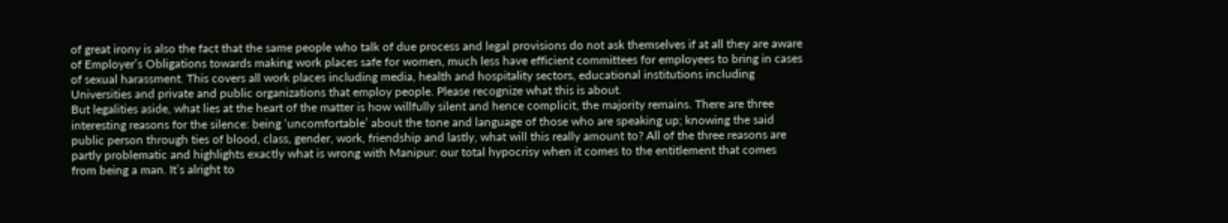of great irony is also the fact that the same people who talk of due process and legal provisions do not ask themselves if at all they are aware of Employer’s Obligations towards making work places safe for women, much less have efficient committees for employees to bring in cases of sexual harassment. This covers all work places including media, health and hospitality sectors, educational institutions including Universities and private and public organizations that employ people. Please recognize what this is about.
But legalities aside, what lies at the heart of the matter is how willfully silent and hence complicit, the majority remains. There are three interesting reasons for the silence: being ‘uncomfortable’ about the tone and language of those who are speaking up; knowing the said public person through ties of blood, class, gender, work, friendship and lastly, what will this really amount to? All of the three reasons are partly problematic and highlights exactly what is wrong with Manipur: our total hypocrisy when it comes to the entitlement that comes from being a man. It’s alright to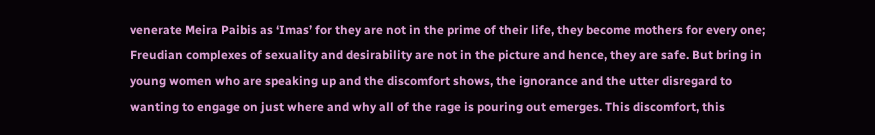venerate Meira Paibis as ‘Imas’ for they are not in the prime of their life, they become mothers for every one; Freudian complexes of sexuality and desirability are not in the picture and hence, they are safe. But bring in young women who are speaking up and the discomfort shows, the ignorance and the utter disregard to wanting to engage on just where and why all of the rage is pouring out emerges. This discomfort, this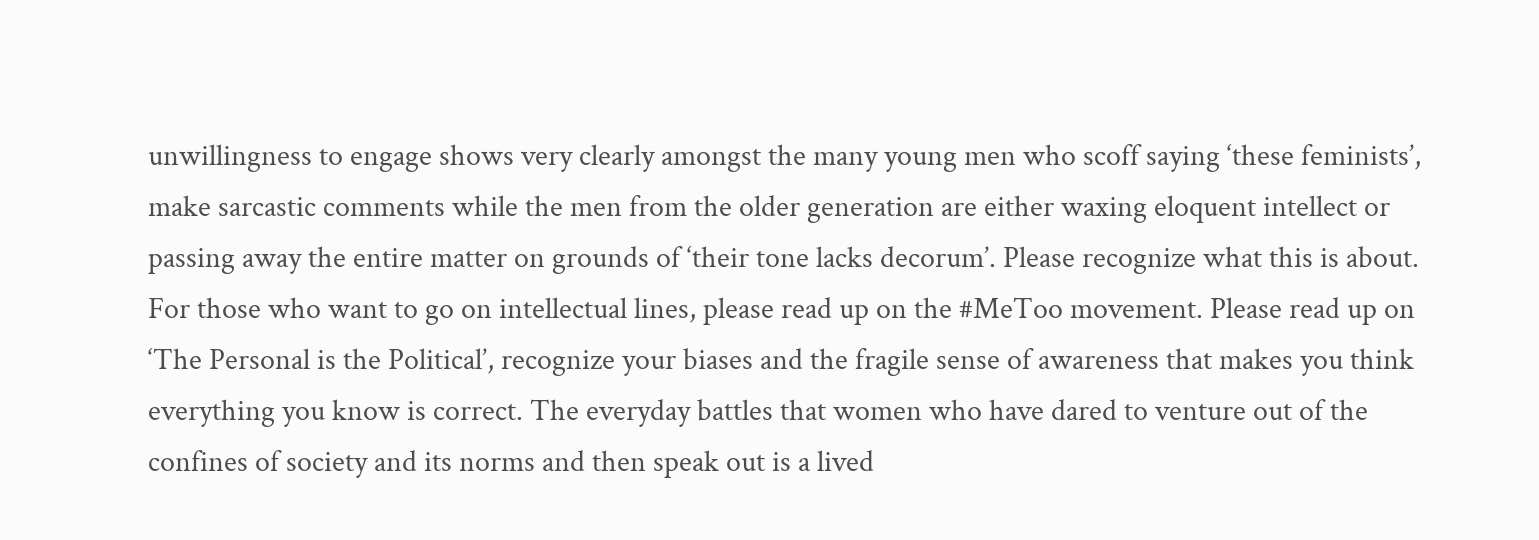unwillingness to engage shows very clearly amongst the many young men who scoff saying ‘these feminists’, make sarcastic comments while the men from the older generation are either waxing eloquent intellect or passing away the entire matter on grounds of ‘their tone lacks decorum’. Please recognize what this is about.
For those who want to go on intellectual lines, please read up on the #MeToo movement. Please read up on ‘The Personal is the Political’, recognize your biases and the fragile sense of awareness that makes you think everything you know is correct. The everyday battles that women who have dared to venture out of the confines of society and its norms and then speak out is a lived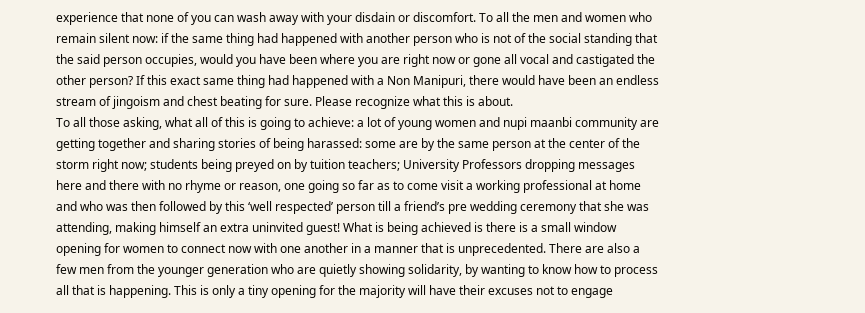experience that none of you can wash away with your disdain or discomfort. To all the men and women who remain silent now: if the same thing had happened with another person who is not of the social standing that the said person occupies, would you have been where you are right now or gone all vocal and castigated the other person? If this exact same thing had happened with a Non Manipuri, there would have been an endless stream of jingoism and chest beating for sure. Please recognize what this is about.
To all those asking, what all of this is going to achieve: a lot of young women and nupi maanbi community are getting together and sharing stories of being harassed: some are by the same person at the center of the storm right now; students being preyed on by tuition teachers; University Professors dropping messages here and there with no rhyme or reason, one going so far as to come visit a working professional at home and who was then followed by this ‘well respected’ person till a friend’s pre wedding ceremony that she was attending, making himself an extra uninvited guest! What is being achieved is there is a small window opening for women to connect now with one another in a manner that is unprecedented. There are also a few men from the younger generation who are quietly showing solidarity, by wanting to know how to process all that is happening. This is only a tiny opening for the majority will have their excuses not to engage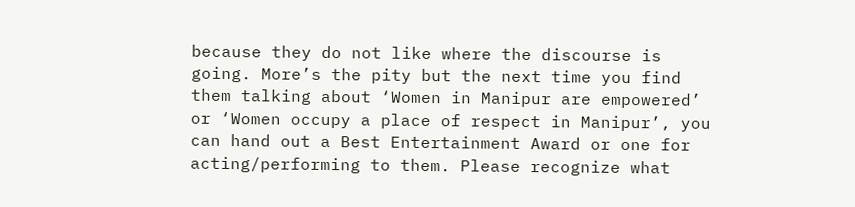because they do not like where the discourse is going. More’s the pity but the next time you find them talking about ‘Women in Manipur are empowered’ or ‘Women occupy a place of respect in Manipur’, you can hand out a Best Entertainment Award or one for acting/performing to them. Please recognize what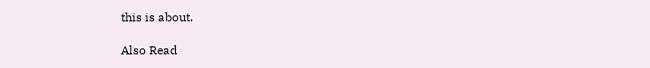this is about.

Also Read